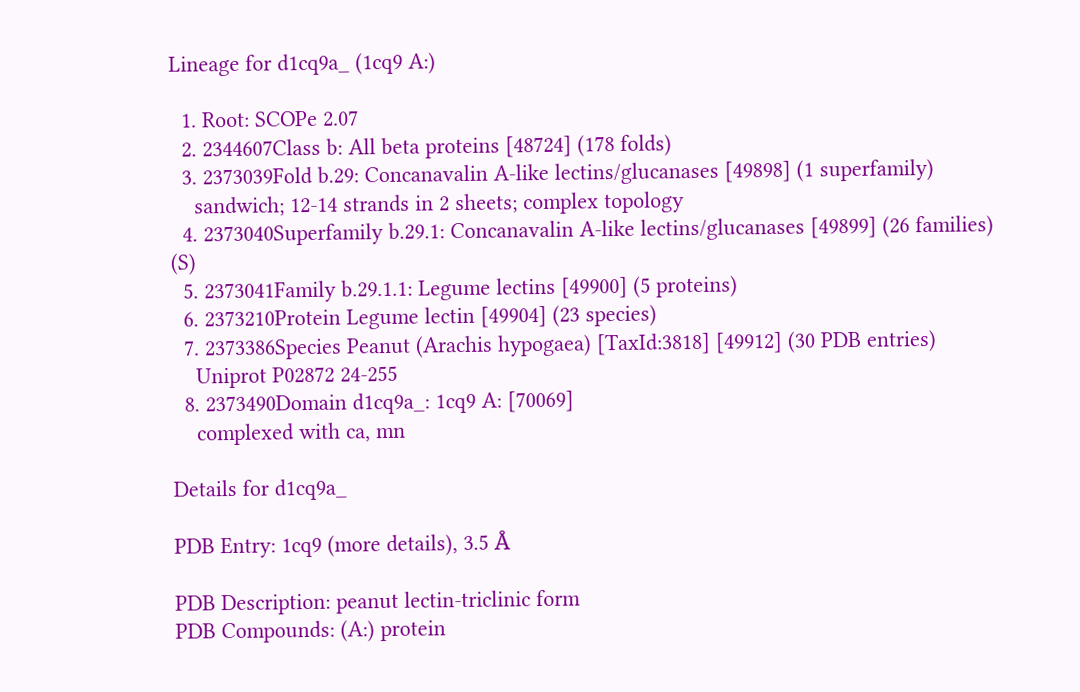Lineage for d1cq9a_ (1cq9 A:)

  1. Root: SCOPe 2.07
  2. 2344607Class b: All beta proteins [48724] (178 folds)
  3. 2373039Fold b.29: Concanavalin A-like lectins/glucanases [49898] (1 superfamily)
    sandwich; 12-14 strands in 2 sheets; complex topology
  4. 2373040Superfamily b.29.1: Concanavalin A-like lectins/glucanases [49899] (26 families) (S)
  5. 2373041Family b.29.1.1: Legume lectins [49900] (5 proteins)
  6. 2373210Protein Legume lectin [49904] (23 species)
  7. 2373386Species Peanut (Arachis hypogaea) [TaxId:3818] [49912] (30 PDB entries)
    Uniprot P02872 24-255
  8. 2373490Domain d1cq9a_: 1cq9 A: [70069]
    complexed with ca, mn

Details for d1cq9a_

PDB Entry: 1cq9 (more details), 3.5 Å

PDB Description: peanut lectin-triclinic form
PDB Compounds: (A:) protein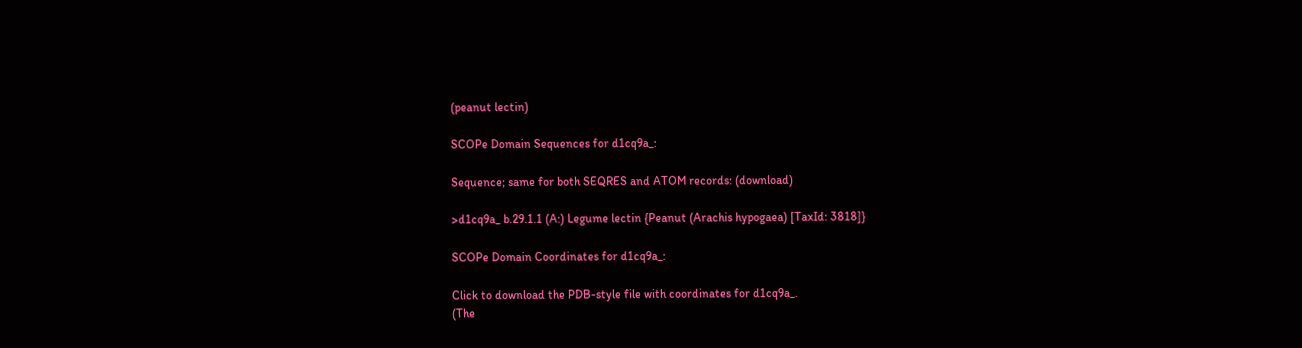(peanut lectin)

SCOPe Domain Sequences for d1cq9a_:

Sequence; same for both SEQRES and ATOM records: (download)

>d1cq9a_ b.29.1.1 (A:) Legume lectin {Peanut (Arachis hypogaea) [TaxId: 3818]}

SCOPe Domain Coordinates for d1cq9a_:

Click to download the PDB-style file with coordinates for d1cq9a_.
(The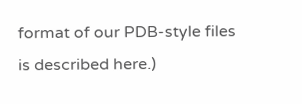format of our PDB-style files is described here.)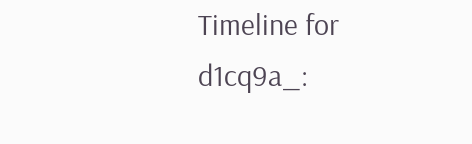Timeline for d1cq9a_: